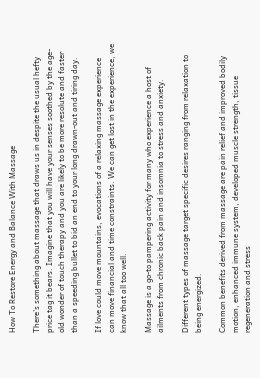How To Restore Energy and Balance With Massage

There’s something about massage that draws us in despite the usual hefty price tag it bears. Imagine that you will have your senses soothed by the age-old wonder of touch therapy and you are likely to be more resolute and faster than a speeding bullet to bid an end to your long drawn-out and tiring day.

If love could move mountains, evocations of a relaxing massage experience can move financial and time constraints. We can get lost in the experience, we know that all too well.

Massage is a go-to pampering activity for many who experience a host of ailments from chronic back pain and insomnia to stress and anxiety.

Different types of massage target specific desires ranging from relaxation to being energized.

Common benefits derived from massage are pain relief and improved bodily motion, enhanced immune system, developed muscle strength, tissue regeneration and stress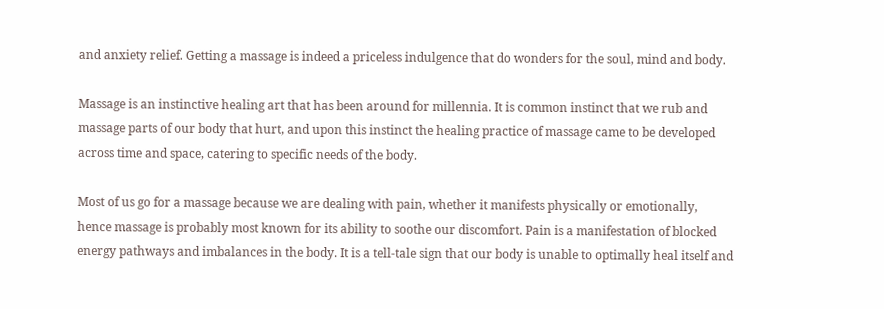and anxiety relief. Getting a massage is indeed a priceless indulgence that do wonders for the soul, mind and body.

Massage is an instinctive healing art that has been around for millennia. It is common instinct that we rub and massage parts of our body that hurt, and upon this instinct the healing practice of massage came to be developed across time and space, catering to specific needs of the body.

Most of us go for a massage because we are dealing with pain, whether it manifests physically or emotionally, hence massage is probably most known for its ability to soothe our discomfort. Pain is a manifestation of blocked energy pathways and imbalances in the body. It is a tell-tale sign that our body is unable to optimally heal itself and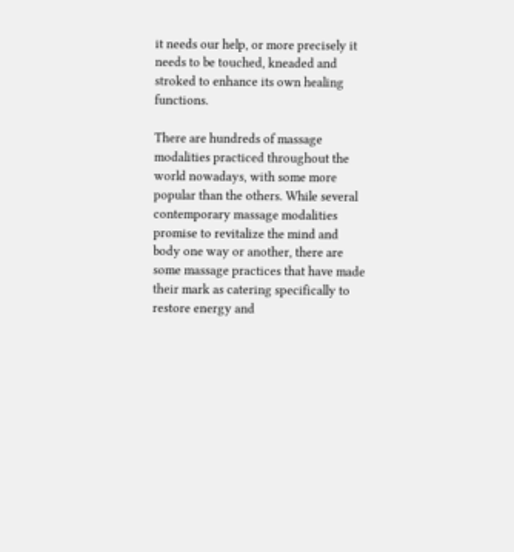it needs our help, or more precisely it needs to be touched, kneaded and stroked to enhance its own healing functions.

There are hundreds of massage modalities practiced throughout the world nowadays, with some more popular than the others. While several contemporary massage modalities promise to revitalize the mind and body one way or another, there are some massage practices that have made their mark as catering specifically to restore energy and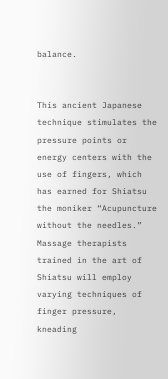balance.


This ancient Japanese technique stimulates the pressure points or energy centers with the use of fingers, which has earned for Shiatsu the moniker “Acupuncture without the needles.” Massage therapists trained in the art of Shiatsu will employ varying techniques of finger pressure, kneading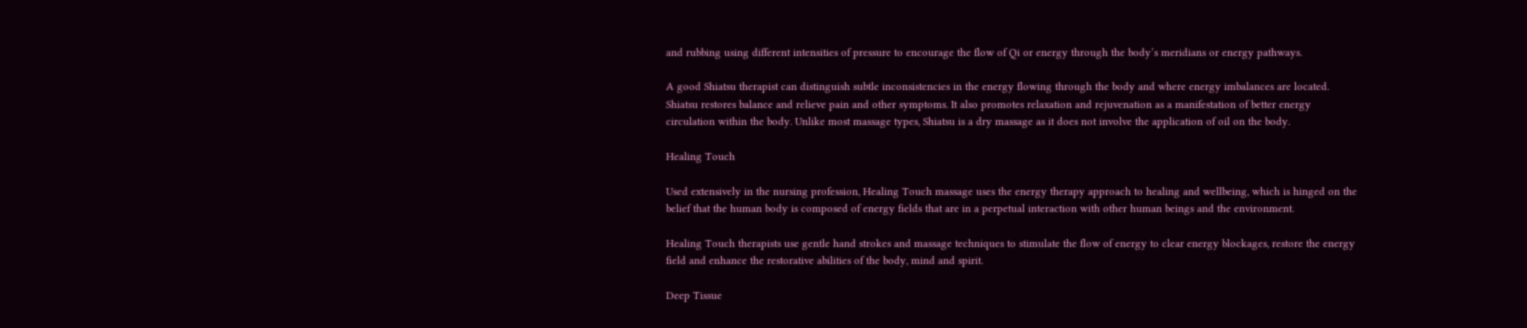and rubbing using different intensities of pressure to encourage the flow of Qi or energy through the body’s meridians or energy pathways.

A good Shiatsu therapist can distinguish subtle inconsistencies in the energy flowing through the body and where energy imbalances are located. Shiatsu restores balance and relieve pain and other symptoms. It also promotes relaxation and rejuvenation as a manifestation of better energy circulation within the body. Unlike most massage types, Shiatsu is a dry massage as it does not involve the application of oil on the body.

Healing Touch

Used extensively in the nursing profession, Healing Touch massage uses the energy therapy approach to healing and wellbeing, which is hinged on the belief that the human body is composed of energy fields that are in a perpetual interaction with other human beings and the environment.

Healing Touch therapists use gentle hand strokes and massage techniques to stimulate the flow of energy to clear energy blockages, restore the energy field and enhance the restorative abilities of the body, mind and spirit.

Deep Tissue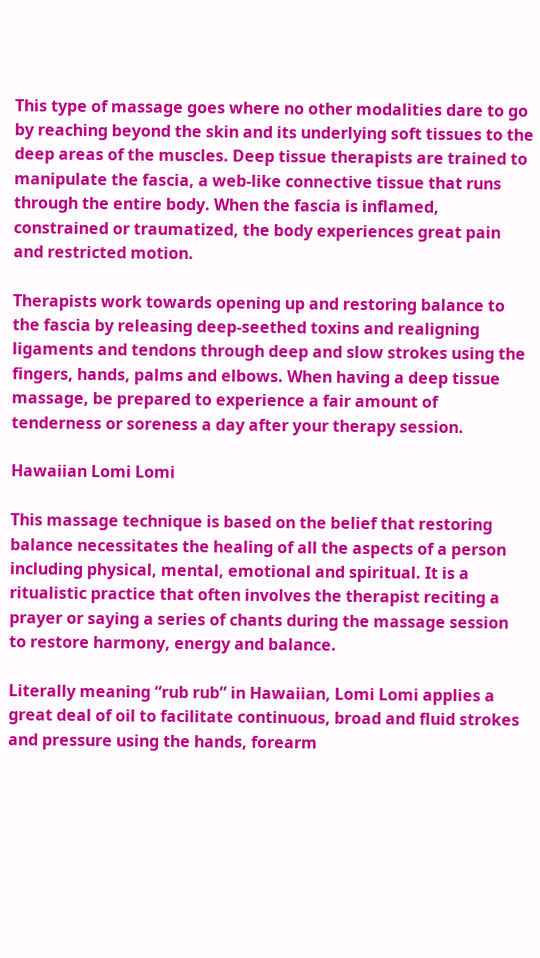This type of massage goes where no other modalities dare to go by reaching beyond the skin and its underlying soft tissues to the deep areas of the muscles. Deep tissue therapists are trained to manipulate the fascia, a web-like connective tissue that runs through the entire body. When the fascia is inflamed, constrained or traumatized, the body experiences great pain and restricted motion.

Therapists work towards opening up and restoring balance to the fascia by releasing deep-seethed toxins and realigning ligaments and tendons through deep and slow strokes using the fingers, hands, palms and elbows. When having a deep tissue massage, be prepared to experience a fair amount of tenderness or soreness a day after your therapy session.

Hawaiian Lomi Lomi

This massage technique is based on the belief that restoring balance necessitates the healing of all the aspects of a person including physical, mental, emotional and spiritual. It is a ritualistic practice that often involves the therapist reciting a prayer or saying a series of chants during the massage session to restore harmony, energy and balance.

Literally meaning “rub rub” in Hawaiian, Lomi Lomi applies a great deal of oil to facilitate continuous, broad and fluid strokes and pressure using the hands, forearm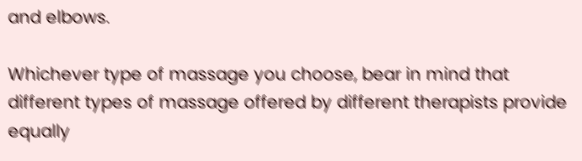and elbows.

Whichever type of massage you choose, bear in mind that different types of massage offered by different therapists provide equally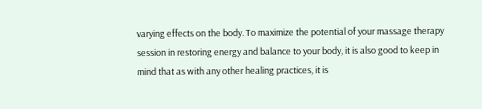varying effects on the body. To maximize the potential of your massage therapy session in restoring energy and balance to your body, it is also good to keep in mind that as with any other healing practices, it is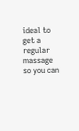ideal to get a regular massage so you can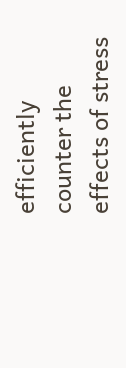efficiently counter the effects of stress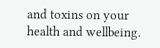and toxins on your health and wellbeing.